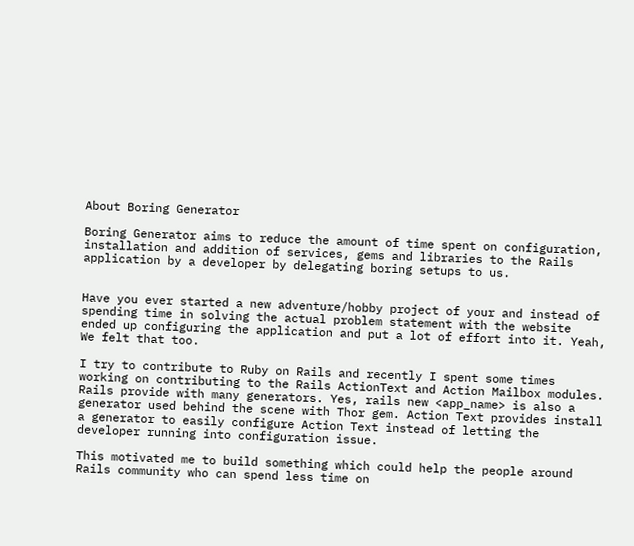About Boring Generator

Boring Generator aims to reduce the amount of time spent on configuration, installation and addition of services, gems and libraries to the Rails application by a developer by delegating boring setups to us.


Have you ever started a new adventure/hobby project of your and instead of spending time in solving the actual problem statement with the website ended up configuring the application and put a lot of effort into it. Yeah, We felt that too.

I try to contribute to Ruby on Rails and recently I spent some times working on contributing to the Rails ActionText and Action Mailbox modules. Rails provide with many generators. Yes, rails new <app_name> is also a generator used behind the scene with Thor gem. Action Text provides install a generator to easily configure Action Text instead of letting the developer running into configuration issue.

This motivated me to build something which could help the people around Rails community who can spend less time on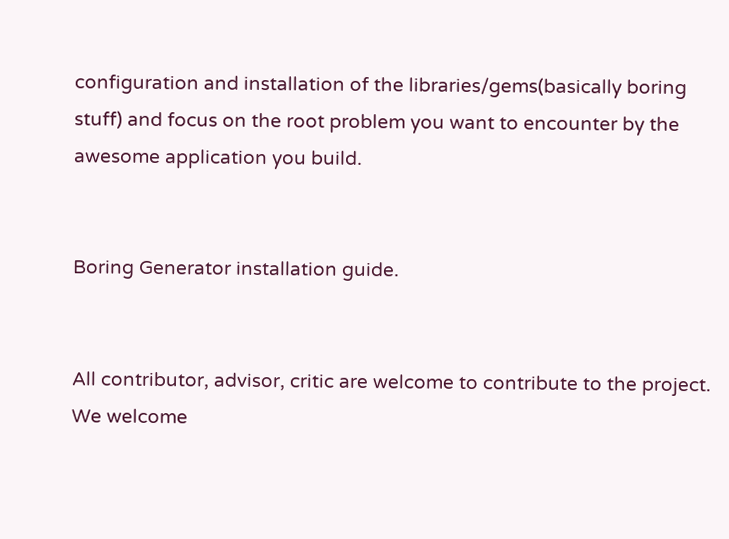configuration and installation of the libraries/gems(basically boring stuff) and focus on the root problem you want to encounter by the awesome application you build.


Boring Generator installation guide.


All contributor, advisor, critic are welcome to contribute to the project. We welcome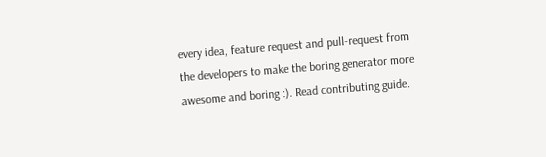every idea, feature request and pull-request from the developers to make the boring generator more awesome and boring :). Read contributing guide.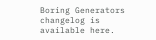Boring Generators changelog is available here.